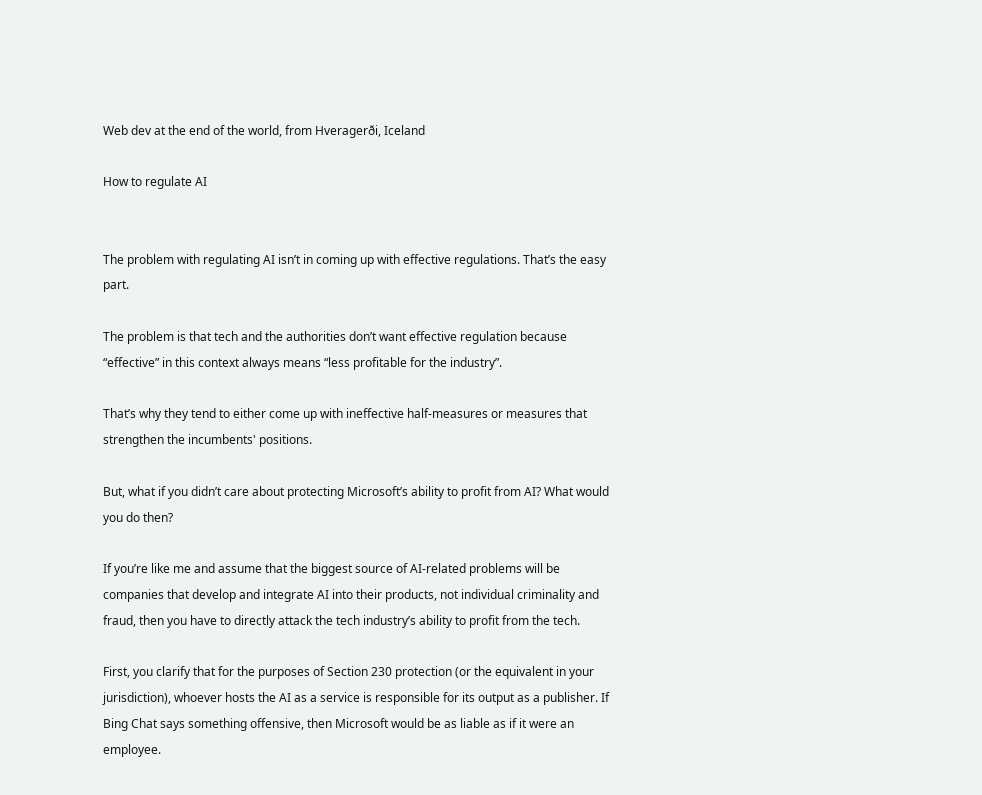Web dev at the end of the world, from Hveragerði, Iceland

How to regulate AI


The problem with regulating AI isn’t in coming up with effective regulations. That’s the easy part.

The problem is that tech and the authorities don’t want effective regulation because “effective” in this context always means “less profitable for the industry”.

That’s why they tend to either come up with ineffective half-measures or measures that strengthen the incumbents' positions.

But, what if you didn’t care about protecting Microsoft’s ability to profit from AI? What would you do then?

If you’re like me and assume that the biggest source of AI-related problems will be companies that develop and integrate AI into their products, not individual criminality and fraud, then you have to directly attack the tech industry’s ability to profit from the tech.

First, you clarify that for the purposes of Section 230 protection (or the equivalent in your jurisdiction), whoever hosts the AI as a service is responsible for its output as a publisher. If Bing Chat says something offensive, then Microsoft would be as liable as if it were an employee.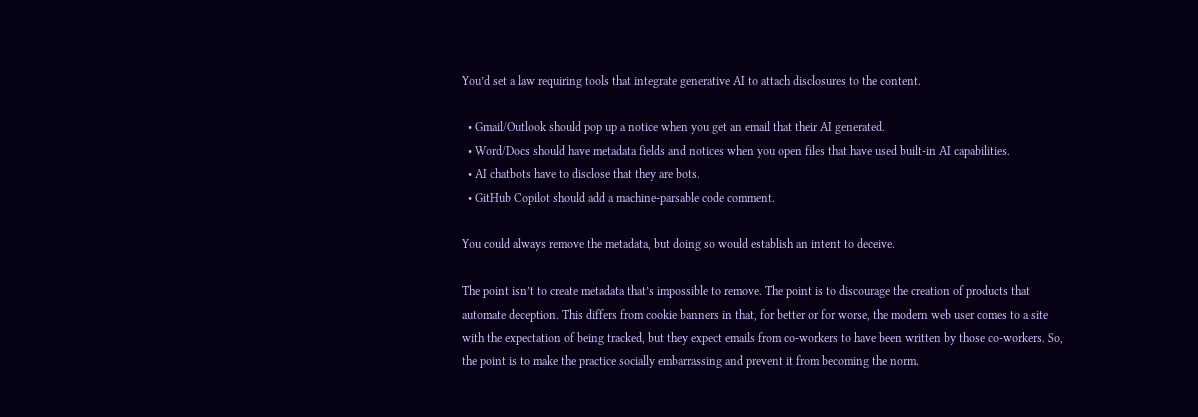You’d set a law requiring tools that integrate generative AI to attach disclosures to the content.

  • Gmail/Outlook should pop up a notice when you get an email that their AI generated.
  • Word/Docs should have metadata fields and notices when you open files that have used built-in AI capabilities.
  • AI chatbots have to disclose that they are bots.
  • GitHub Copilot should add a machine-parsable code comment.

You could always remove the metadata, but doing so would establish an intent to deceive.

The point isn’t to create metadata that’s impossible to remove. The point is to discourage the creation of products that automate deception. This differs from cookie banners in that, for better or for worse, the modern web user comes to a site with the expectation of being tracked, but they expect emails from co-workers to have been written by those co-workers. So, the point is to make the practice socially embarrassing and prevent it from becoming the norm.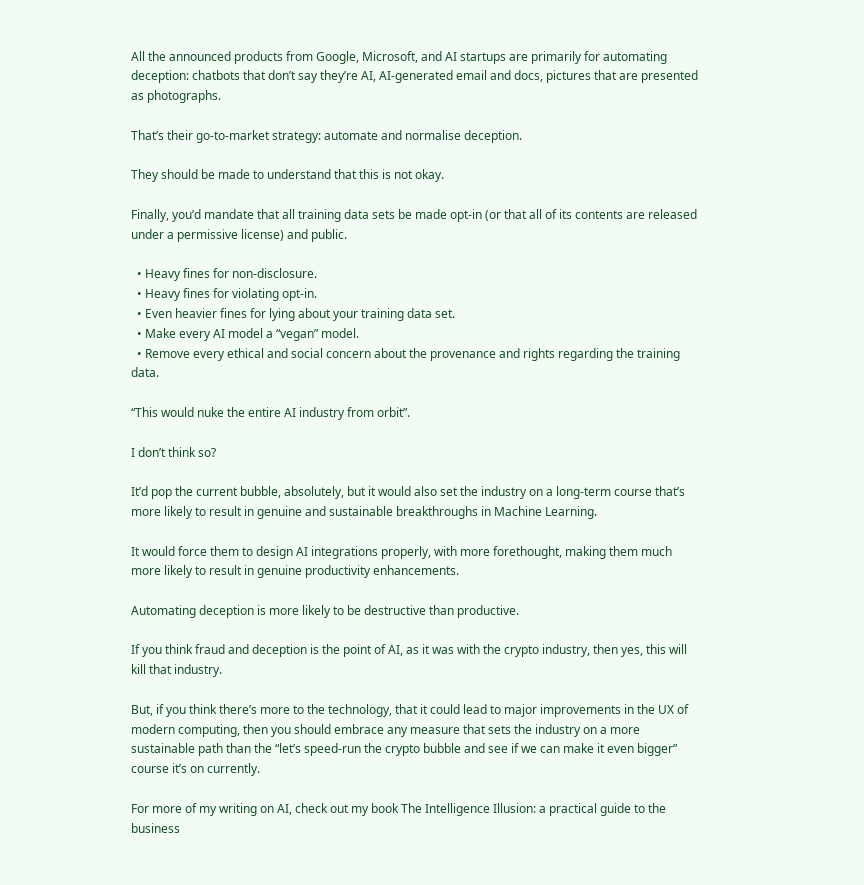All the announced products from Google, Microsoft, and AI startups are primarily for automating deception: chatbots that don’t say they’re AI, AI-generated email and docs, pictures that are presented as photographs.

That’s their go-to-market strategy: automate and normalise deception.

They should be made to understand that this is not okay.

Finally, you’d mandate that all training data sets be made opt-in (or that all of its contents are released under a permissive license) and public.

  • Heavy fines for non-disclosure.
  • Heavy fines for violating opt-in.
  • Even heavier fines for lying about your training data set.
  • Make every AI model a “vegan” model.
  • Remove every ethical and social concern about the provenance and rights regarding the training data.

“This would nuke the entire AI industry from orbit”.

I don’t think so?

It’d pop the current bubble, absolutely, but it would also set the industry on a long-term course that’s more likely to result in genuine and sustainable breakthroughs in Machine Learning.

It would force them to design AI integrations properly, with more forethought, making them much more likely to result in genuine productivity enhancements.

Automating deception is more likely to be destructive than productive.

If you think fraud and deception is the point of AI, as it was with the crypto industry, then yes, this will kill that industry.

But, if you think there’s more to the technology, that it could lead to major improvements in the UX of modern computing, then you should embrace any measure that sets the industry on a more sustainable path than the “let’s speed-run the crypto bubble and see if we can make it even bigger” course it’s on currently.

For more of my writing on AI, check out my book The Intelligence Illusion: a practical guide to the business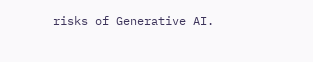risks of Generative AI.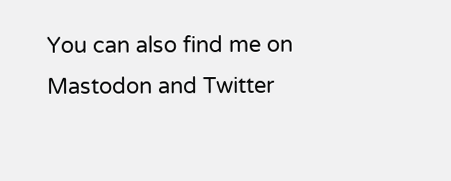You can also find me on Mastodon and Twitter